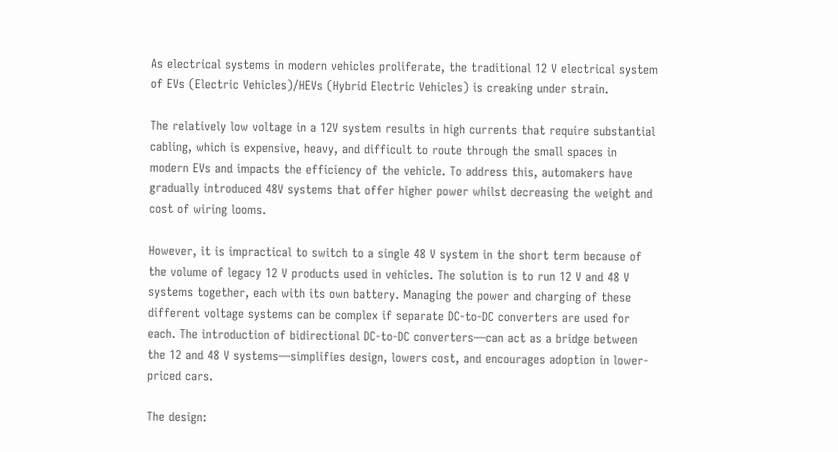As electrical systems in modern vehicles proliferate, the traditional 12 V electrical system of EVs (Electric Vehicles)/HEVs (Hybrid Electric Vehicles) is creaking under strain.

The relatively low voltage in a 12V system results in high currents that require substantial cabling, which is expensive, heavy, and difficult to route through the small spaces in modern EVs and impacts the efficiency of the vehicle. To address this, automakers have gradually introduced 48V systems that offer higher power whilst decreasing the weight and cost of wiring looms.

However, it is impractical to switch to a single 48 V system in the short term because of the volume of legacy 12 V products used in vehicles. The solution is to run 12 V and 48 V systems together, each with its own battery. Managing the power and charging of these different voltage systems can be complex if separate DC-to-DC converters are used for each. The introduction of bidirectional DC-to-DC converters—can act as a bridge between the 12 and 48 V systems—simplifies design, lowers cost, and encourages adoption in lower-priced cars.

The design: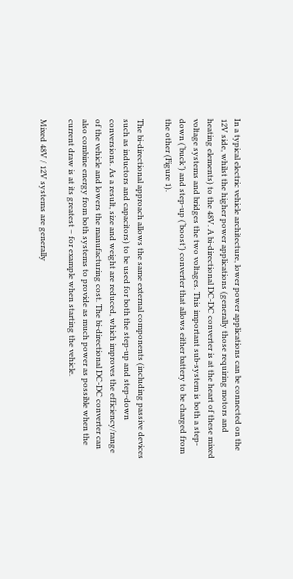In a typical electric vehicle architecture, lower power applications can be connected on the 12V side, whilst the higher power applications (generally those requiring motors and heating elements) to the 48V. A bi-directional DC-DC converter is at the heart of these mixed voltage systems and bridges the two voltages. This important sub-system is both a step-down (‘buck’) and step-up (‘boost’) converter that allows either battery to be charged from the other (Figure 1).

The bi-directional approach allows the same external components (including passive devices such as inductors and capacitors) to be used for both the step-up and step-down conversions. As a result, size and weight are reduced, which improves the efficiency/range of the vehicle and lowers the manufacturing cost. The bi-directional DC-DC converter can also combine energy from both systems to provide as much power as possible when the current draw is at its greatest – for example when starting the vehicle.

Mixed 48V / 12V systems are generally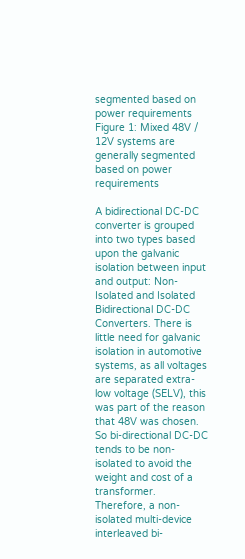segmented based on power requirements
Figure 1: Mixed 48V / 12V systems are generally segmented based on power requirements

A bidirectional DC-DC converter is grouped into two types based upon the galvanic isolation between input and output: Non-Isolated and Isolated Bidirectional DC-DC Converters. There is little need for galvanic isolation in automotive systems, as all voltages are separated extra-low voltage (SELV), this was part of the reason that 48V was chosen. So bi-directional DC-DC tends to be non-isolated to avoid the weight and cost of a transformer. Therefore, a non-isolated multi-device interleaved bi-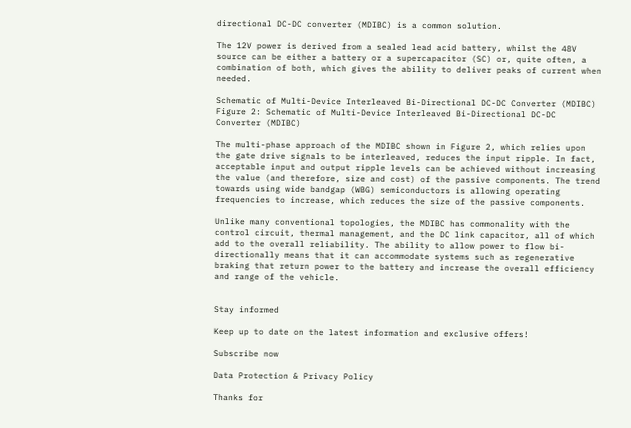directional DC-DC converter (MDIBC) is a common solution.

The 12V power is derived from a sealed lead acid battery, whilst the 48V source can be either a battery or a supercapacitor (SC) or, quite often, a combination of both, which gives the ability to deliver peaks of current when needed.

Schematic of Multi-Device Interleaved Bi-Directional DC-DC Converter (MDIBC)
Figure 2: Schematic of Multi-Device Interleaved Bi-Directional DC-DC Converter (MDIBC)

The multi-phase approach of the MDIBC shown in Figure 2, which relies upon the gate drive signals to be interleaved, reduces the input ripple. In fact, acceptable input and output ripple levels can be achieved without increasing the value (and therefore, size and cost) of the passive components. The trend towards using wide bandgap (WBG) semiconductors is allowing operating frequencies to increase, which reduces the size of the passive components.

Unlike many conventional topologies, the MDIBC has commonality with the control circuit, thermal management, and the DC link capacitor, all of which add to the overall reliability. The ability to allow power to flow bi-directionally means that it can accommodate systems such as regenerative braking that return power to the battery and increase the overall efficiency and range of the vehicle.


Stay informed

Keep up to date on the latest information and exclusive offers!

Subscribe now

Data Protection & Privacy Policy

Thanks for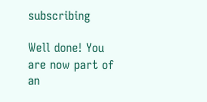subscribing

Well done! You are now part of an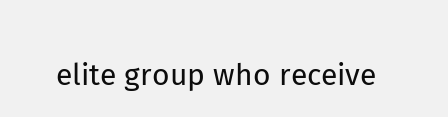elite group who receive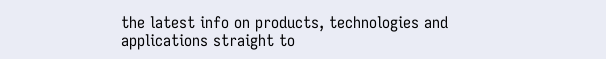the latest info on products, technologies and applications straight to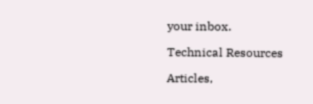your inbox.

Technical Resources

Articles,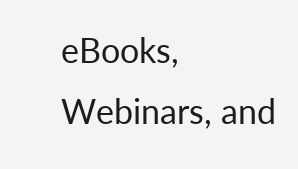eBooks, Webinars, and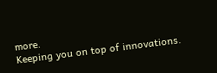more.
Keeping you on top of innovations.